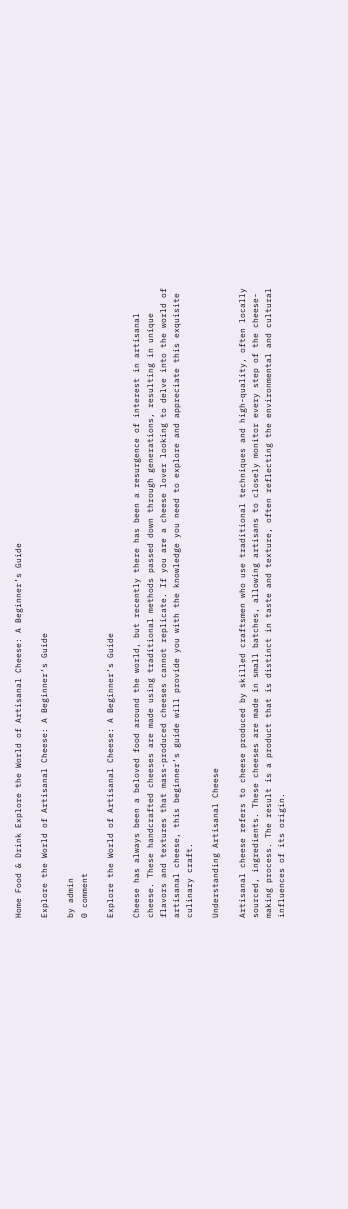Home Food & Drink Explore the World of Artisanal Cheese: A Beginner’s Guide

Explore the World of Artisanal Cheese: A Beginner’s Guide

by admin
0 comment

Explore the World of Artisanal Cheese: A Beginner’s Guide

Cheese has always been a beloved food around the world, but recently there has been a resurgence of interest in artisanal cheese. These handcrafted cheeses are made using traditional methods passed down through generations, resulting in unique flavors and textures that mass-produced cheeses cannot replicate. If you are a cheese lover looking to delve into the world of artisanal cheese, this beginner’s guide will provide you with the knowledge you need to explore and appreciate this exquisite culinary craft.

Understanding Artisanal Cheese

Artisanal cheese refers to cheese produced by skilled craftsmen who use traditional techniques and high-quality, often locally sourced, ingredients. These cheeses are made in small batches, allowing artisans to closely monitor every step of the cheese-making process. The result is a product that is distinct in taste and texture, often reflecting the environmental and cultural influences of its origin.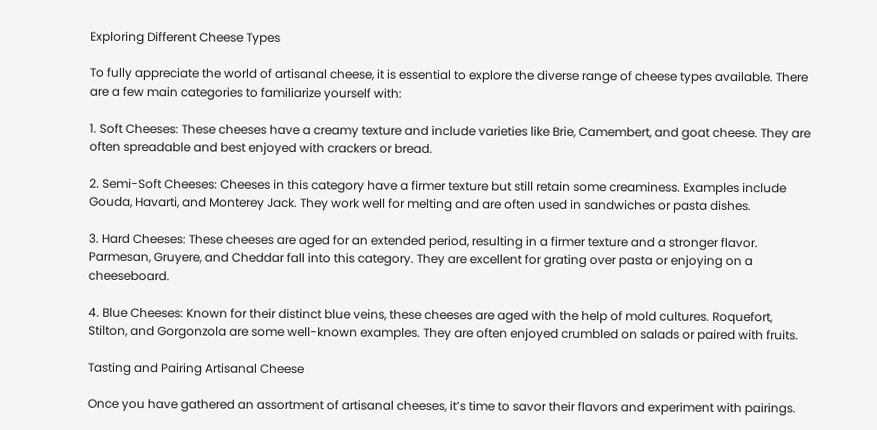Exploring Different Cheese Types

To fully appreciate the world of artisanal cheese, it is essential to explore the diverse range of cheese types available. There are a few main categories to familiarize yourself with:

1. Soft Cheeses: These cheeses have a creamy texture and include varieties like Brie, Camembert, and goat cheese. They are often spreadable and best enjoyed with crackers or bread.

2. Semi-Soft Cheeses: Cheeses in this category have a firmer texture but still retain some creaminess. Examples include Gouda, Havarti, and Monterey Jack. They work well for melting and are often used in sandwiches or pasta dishes.

3. Hard Cheeses: These cheeses are aged for an extended period, resulting in a firmer texture and a stronger flavor. Parmesan, Gruyere, and Cheddar fall into this category. They are excellent for grating over pasta or enjoying on a cheeseboard.

4. Blue Cheeses: Known for their distinct blue veins, these cheeses are aged with the help of mold cultures. Roquefort, Stilton, and Gorgonzola are some well-known examples. They are often enjoyed crumbled on salads or paired with fruits.

Tasting and Pairing Artisanal Cheese

Once you have gathered an assortment of artisanal cheeses, it’s time to savor their flavors and experiment with pairings.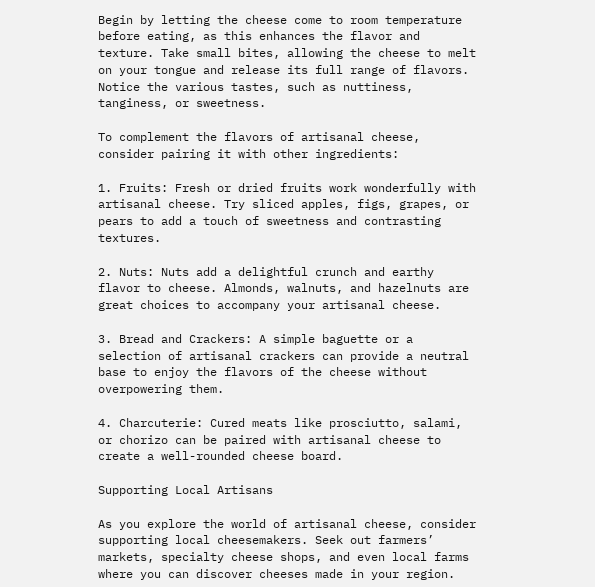Begin by letting the cheese come to room temperature before eating, as this enhances the flavor and texture. Take small bites, allowing the cheese to melt on your tongue and release its full range of flavors. Notice the various tastes, such as nuttiness, tanginess, or sweetness.

To complement the flavors of artisanal cheese, consider pairing it with other ingredients:

1. Fruits: Fresh or dried fruits work wonderfully with artisanal cheese. Try sliced apples, figs, grapes, or pears to add a touch of sweetness and contrasting textures.

2. Nuts: Nuts add a delightful crunch and earthy flavor to cheese. Almonds, walnuts, and hazelnuts are great choices to accompany your artisanal cheese.

3. Bread and Crackers: A simple baguette or a selection of artisanal crackers can provide a neutral base to enjoy the flavors of the cheese without overpowering them.

4. Charcuterie: Cured meats like prosciutto, salami, or chorizo can be paired with artisanal cheese to create a well-rounded cheese board.

Supporting Local Artisans

As you explore the world of artisanal cheese, consider supporting local cheesemakers. Seek out farmers’ markets, specialty cheese shops, and even local farms where you can discover cheeses made in your region.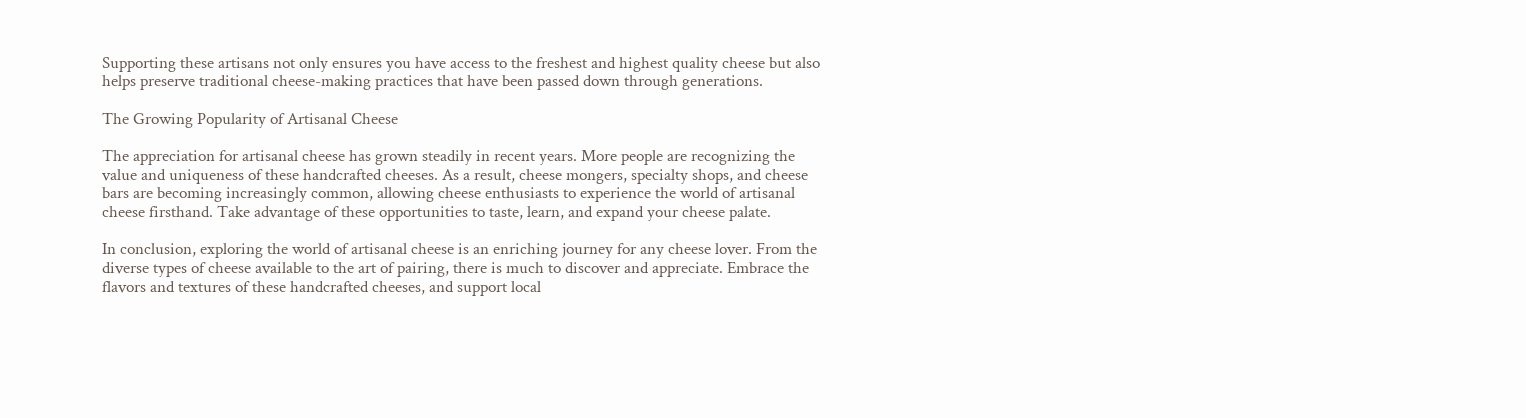Supporting these artisans not only ensures you have access to the freshest and highest quality cheese but also helps preserve traditional cheese-making practices that have been passed down through generations.

The Growing Popularity of Artisanal Cheese

The appreciation for artisanal cheese has grown steadily in recent years. More people are recognizing the value and uniqueness of these handcrafted cheeses. As a result, cheese mongers, specialty shops, and cheese bars are becoming increasingly common, allowing cheese enthusiasts to experience the world of artisanal cheese firsthand. Take advantage of these opportunities to taste, learn, and expand your cheese palate.

In conclusion, exploring the world of artisanal cheese is an enriching journey for any cheese lover. From the diverse types of cheese available to the art of pairing, there is much to discover and appreciate. Embrace the flavors and textures of these handcrafted cheeses, and support local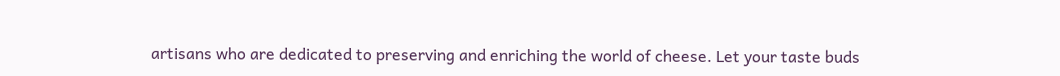artisans who are dedicated to preserving and enriching the world of cheese. Let your taste buds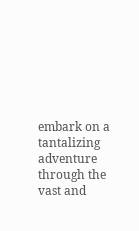embark on a tantalizing adventure through the vast and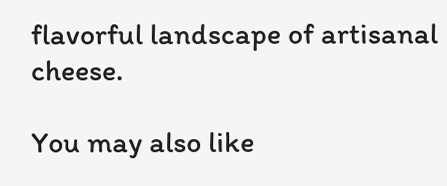flavorful landscape of artisanal cheese.

You may also like